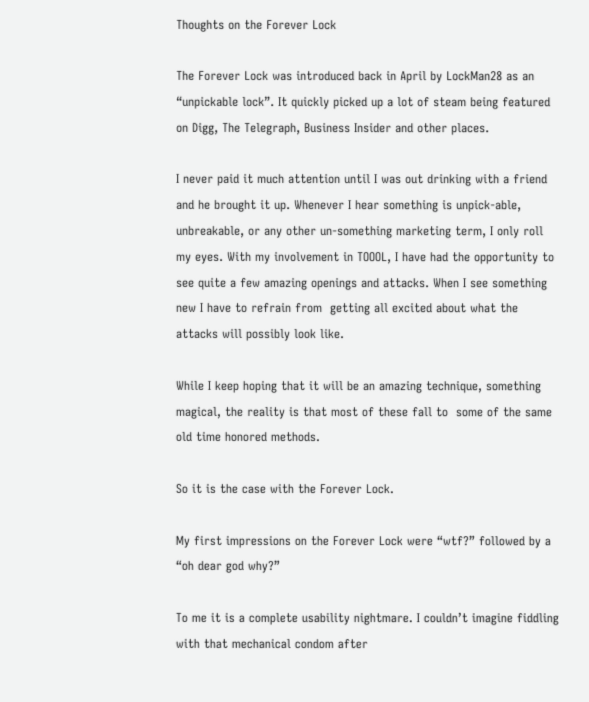Thoughts on the Forever Lock

The Forever Lock was introduced back in April by LockMan28 as an “unpickable lock”. It quickly picked up a lot of steam being featured on Digg, The Telegraph, Business Insider and other places.

I never paid it much attention until I was out drinking with a friend and he brought it up. Whenever I hear something is unpick-able, unbreakable, or any other un-something marketing term, I only roll my eyes. With my involvement in TOOOL, I have had the opportunity to see quite a few amazing openings and attacks. When I see something new I have to refrain from  getting all excited about what the attacks will possibly look like.

While I keep hoping that it will be an amazing technique, something magical, the reality is that most of these fall to  some of the same old time honored methods.

So it is the case with the Forever Lock.

My first impressions on the Forever Lock were “wtf?” followed by a “oh dear god why?”

To me it is a complete usability nightmare. I couldn’t imagine fiddling with that mechanical condom after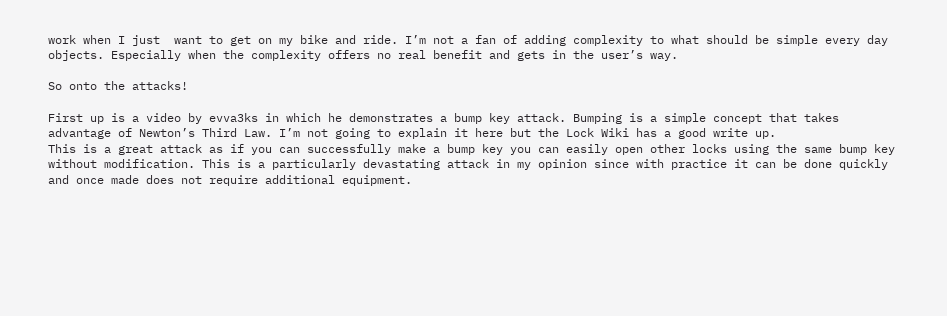work when I just  want to get on my bike and ride. I’m not a fan of adding complexity to what should be simple every day objects. Especially when the complexity offers no real benefit and gets in the user’s way.

So onto the attacks!

First up is a video by evva3ks in which he demonstrates a bump key attack. Bumping is a simple concept that takes advantage of Newton’s Third Law. I’m not going to explain it here but the Lock Wiki has a good write up.
This is a great attack as if you can successfully make a bump key you can easily open other locks using the same bump key without modification. This is a particularly devastating attack in my opinion since with practice it can be done quickly and once made does not require additional equipment.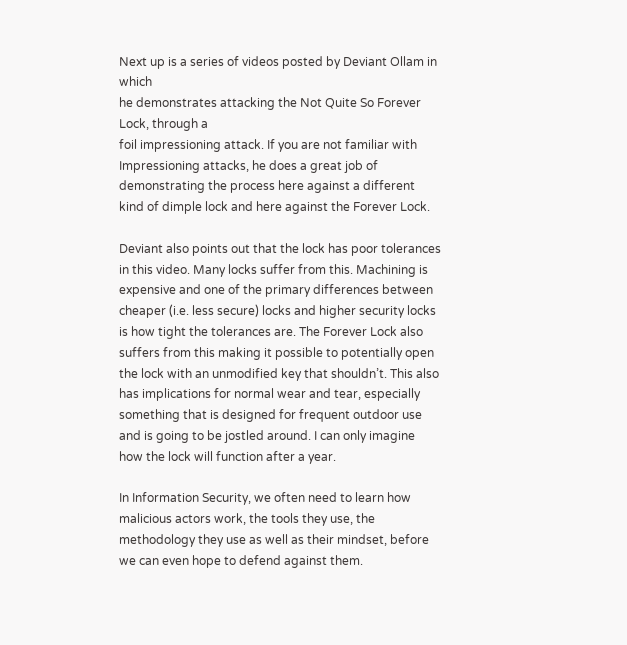Next up is a series of videos posted by Deviant Ollam in which
he demonstrates attacking the Not Quite So Forever Lock, through a
foil impressioning attack. If you are not familiar with Impressioning attacks, he does a great job of demonstrating the process here against a different kind of dimple lock and here against the Forever Lock.

Deviant also points out that the lock has poor tolerances in this video. Many locks suffer from this. Machining is expensive and one of the primary differences between cheaper (i.e. less secure) locks and higher security locks
is how tight the tolerances are. The Forever Lock also suffers from this making it possible to potentially open the lock with an unmodified key that shouldn’t. This also has implications for normal wear and tear, especially something that is designed for frequent outdoor use and is going to be jostled around. I can only imagine how the lock will function after a year.

In Information Security, we often need to learn how malicious actors work, the tools they use, the methodology they use as well as their mindset, before we can even hope to defend against them.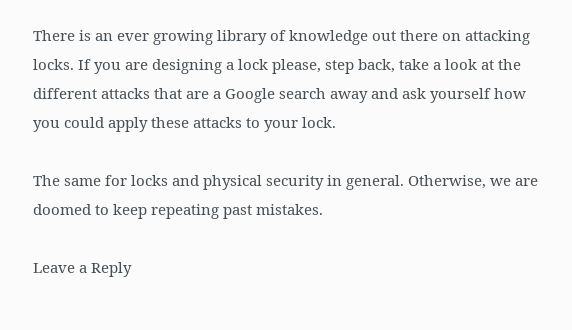There is an ever growing library of knowledge out there on attacking locks. If you are designing a lock please, step back, take a look at the different attacks that are a Google search away and ask yourself how you could apply these attacks to your lock.

The same for locks and physical security in general. Otherwise, we are doomed to keep repeating past mistakes.

Leave a Reply